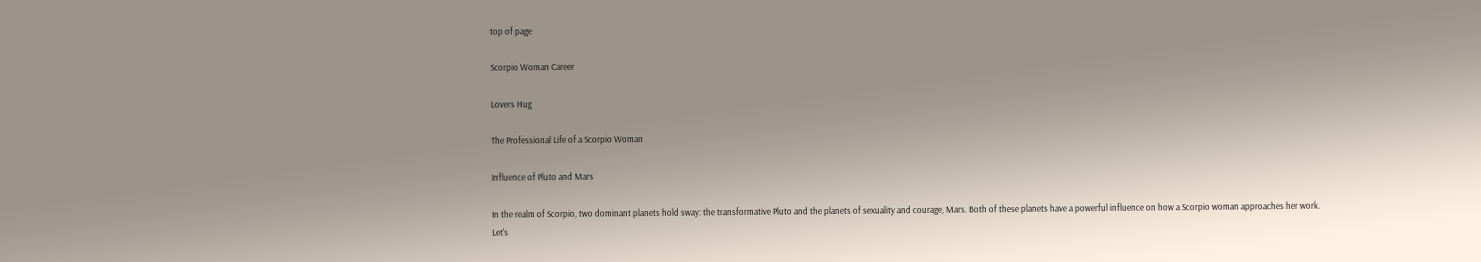top of page

Scorpio Woman Career

Lovers Hug

The Professional Life of a Scorpio Woman

Influence of Pluto and Mars

In the realm of Scorpio, two dominant planets hold sway: the transformative Pluto and the planets of sexuality and courage, Mars. Both of these planets have a powerful influence on how a Scorpio woman approaches her work. Let's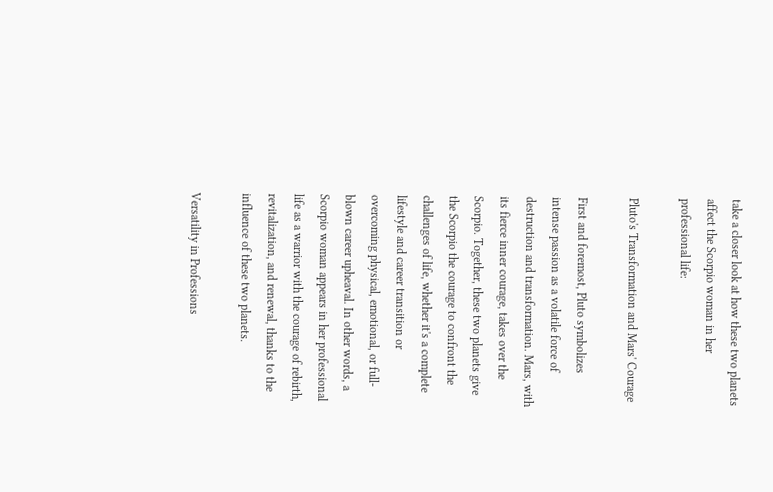take a closer look at how these two planets affect the Scorpio woman in her professional life:

Pluto's Transformation and Mars' Courage

First and foremost, Pluto symbolizes intense passion as a volatile force of destruction and transformation. Mars, with its fierce inner courage, takes over the Scorpio. Together, these two planets give the Scorpio the courage to confront the challenges of life, whether it's a complete lifestyle and career transition or overcoming physical, emotional, or full-blown career upheaval. In other words, a Scorpio woman appears in her professional life as a warrior with the courage of rebirth, revitalization, and renewal, thanks to the influence of these two planets.

Versatility in Professions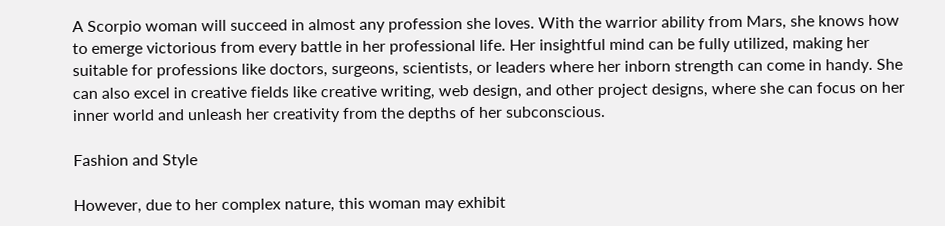A Scorpio woman will succeed in almost any profession she loves. With the warrior ability from Mars, she knows how to emerge victorious from every battle in her professional life. Her insightful mind can be fully utilized, making her suitable for professions like doctors, surgeons, scientists, or leaders where her inborn strength can come in handy. She can also excel in creative fields like creative writing, web design, and other project designs, where she can focus on her inner world and unleash her creativity from the depths of her subconscious.

Fashion and Style

However, due to her complex nature, this woman may exhibit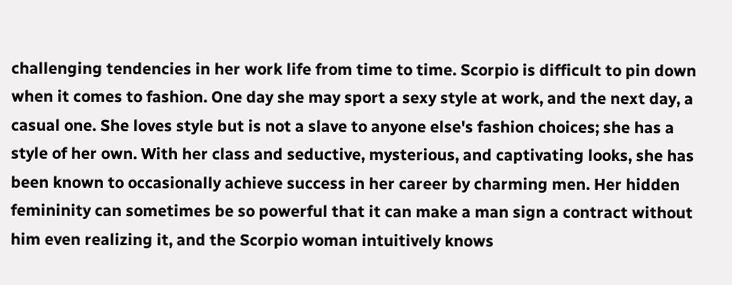challenging tendencies in her work life from time to time. Scorpio is difficult to pin down when it comes to fashion. One day she may sport a sexy style at work, and the next day, a casual one. She loves style but is not a slave to anyone else's fashion choices; she has a style of her own. With her class and seductive, mysterious, and captivating looks, she has been known to occasionally achieve success in her career by charming men. Her hidden femininity can sometimes be so powerful that it can make a man sign a contract without him even realizing it, and the Scorpio woman intuitively knows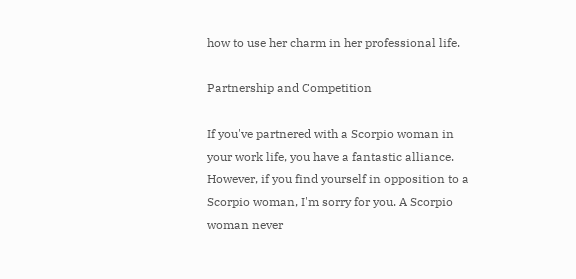how to use her charm in her professional life.

Partnership and Competition

If you've partnered with a Scorpio woman in your work life, you have a fantastic alliance. However, if you find yourself in opposition to a Scorpio woman, I'm sorry for you. A Scorpio woman never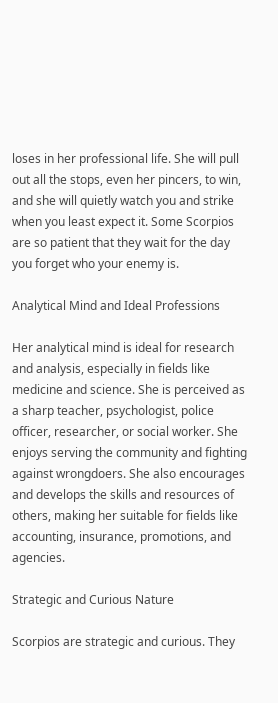loses in her professional life. She will pull out all the stops, even her pincers, to win, and she will quietly watch you and strike when you least expect it. Some Scorpios are so patient that they wait for the day you forget who your enemy is.

Analytical Mind and Ideal Professions

Her analytical mind is ideal for research and analysis, especially in fields like medicine and science. She is perceived as a sharp teacher, psychologist, police officer, researcher, or social worker. She enjoys serving the community and fighting against wrongdoers. She also encourages and develops the skills and resources of others, making her suitable for fields like accounting, insurance, promotions, and agencies.

Strategic and Curious Nature

Scorpios are strategic and curious. They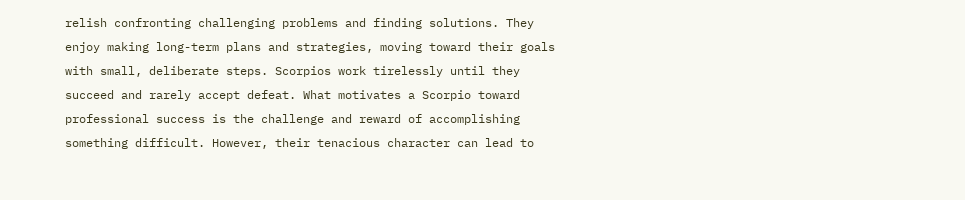relish confronting challenging problems and finding solutions. They enjoy making long-term plans and strategies, moving toward their goals with small, deliberate steps. Scorpios work tirelessly until they succeed and rarely accept defeat. What motivates a Scorpio toward professional success is the challenge and reward of accomplishing something difficult. However, their tenacious character can lead to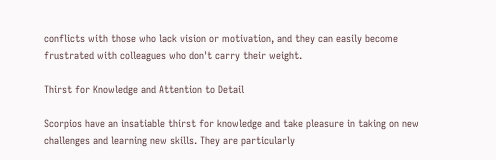conflicts with those who lack vision or motivation, and they can easily become frustrated with colleagues who don't carry their weight.

Thirst for Knowledge and Attention to Detail

Scorpios have an insatiable thirst for knowledge and take pleasure in taking on new challenges and learning new skills. They are particularly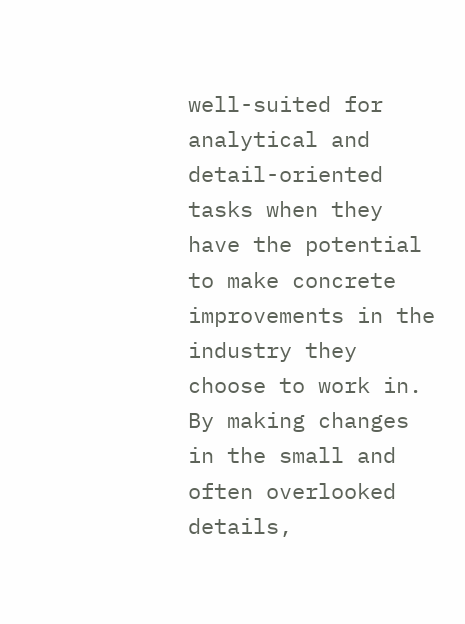well-suited for analytical and detail-oriented tasks when they have the potential to make concrete improvements in the industry they choose to work in. By making changes in the small and often overlooked details,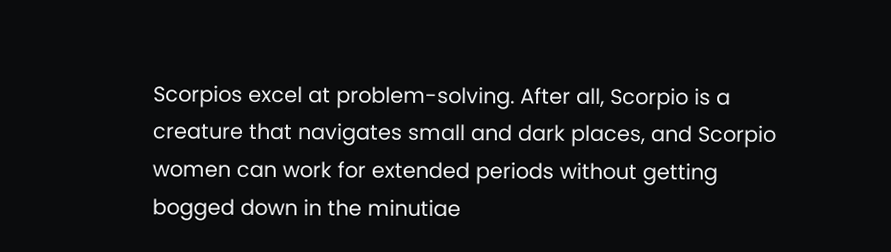Scorpios excel at problem-solving. After all, Scorpio is a creature that navigates small and dark places, and Scorpio women can work for extended periods without getting bogged down in the minutiae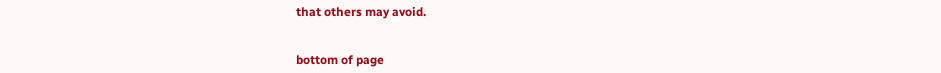that others may avoid.


bottom of page